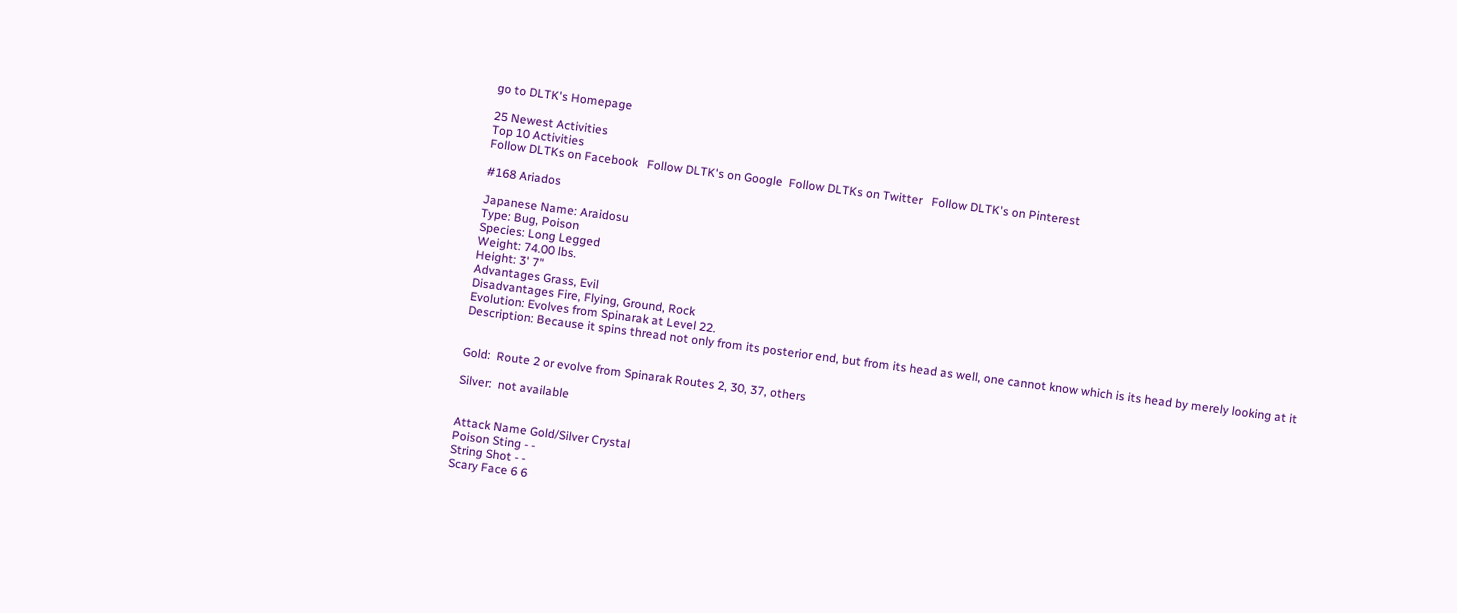go to DLTK's Homepage

25 Newest Activities
Top 10 Activities
Follow DLTKs on Facebook   Follow DLTK's on Google  Follow DLTKs on Twitter   Follow DLTK's on Pinterest

#168 Ariados

Japanese Name: Araidosu
Type: Bug, Poison
Species: Long Legged
Weight: 74.00 lbs.
Height: 3' 7"
Advantages Grass, Evil
Disadvantages Fire, Flying, Ground, Rock
Evolution: Evolves from Spinarak at Level 22.
Description: Because it spins thread not only from its posterior end, but from its head as well, one cannot know which is its head by merely looking at it


Gold:  Route 2 or evolve from Spinarak Routes 2, 30, 37, others

Silver:  not available


Attack Name Gold/Silver Crystal
Poison Sting - -
String Shot - -
Scary Face 6 6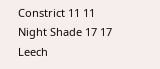Constrict 11 11
Night Shade 17 17
Leech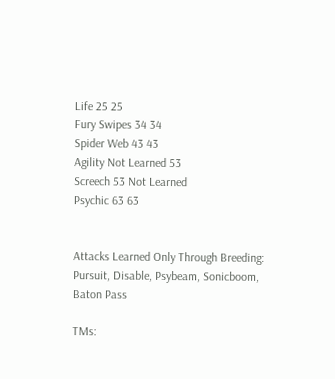Life 25 25
Fury Swipes 34 34
Spider Web 43 43
Agility Not Learned 53
Screech 53 Not Learned
Psychic 63 63


Attacks Learned Only Through Breeding:  Pursuit, Disable, Psybeam, Sonicboom, Baton Pass

TMs: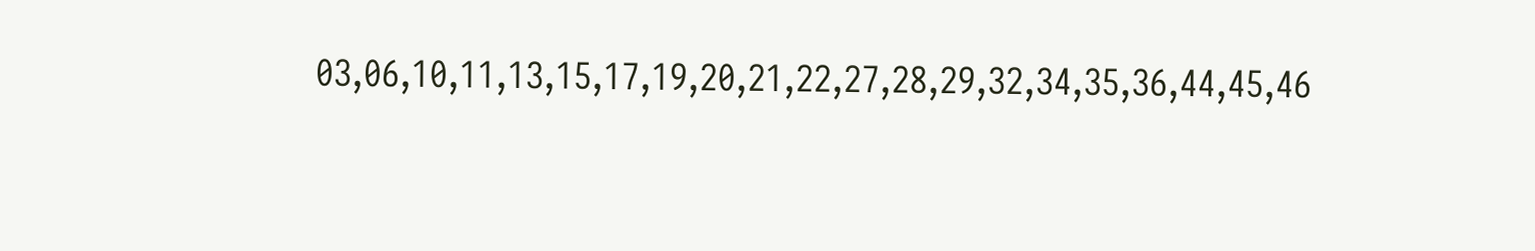03,06,10,11,13,15,17,19,20,21,22,27,28,29,32,34,35,36,44,45,46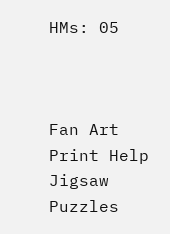HMs: 05



Fan Art
Print Help
Jigsaw Puzzles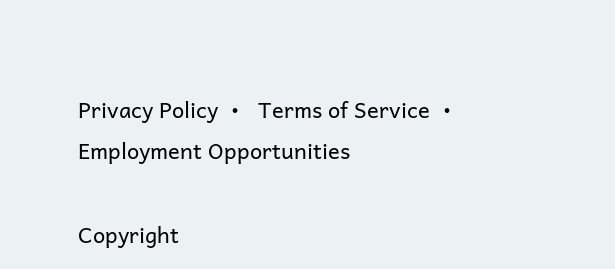Privacy Policy  •   Terms of Service  •   Employment Opportunities

Copyright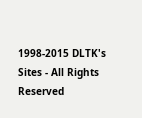1998-2015 DLTK's Sites - All Rights Reserved